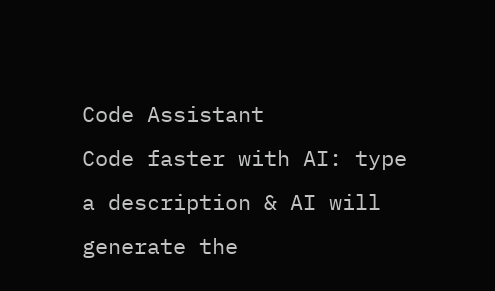Code Assistant
Code faster with AI: type a description & AI will generate the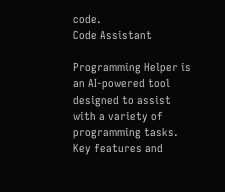code.
Code Assistant

Programming Helper is an AI-powered tool designed to assist with a variety of programming tasks. Key features and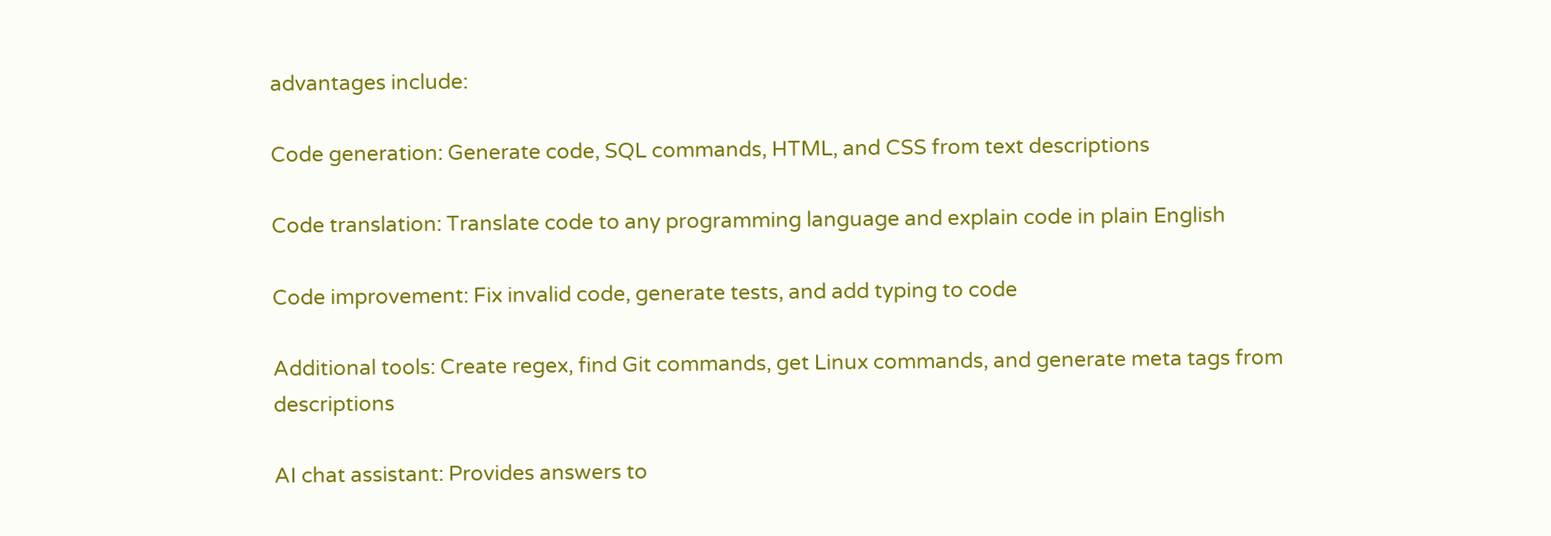advantages include:

Code generation: Generate code, SQL commands, HTML, and CSS from text descriptions

Code translation: Translate code to any programming language and explain code in plain English

Code improvement: Fix invalid code, generate tests, and add typing to code

Additional tools: Create regex, find Git commands, get Linux commands, and generate meta tags from descriptions

AI chat assistant: Provides answers to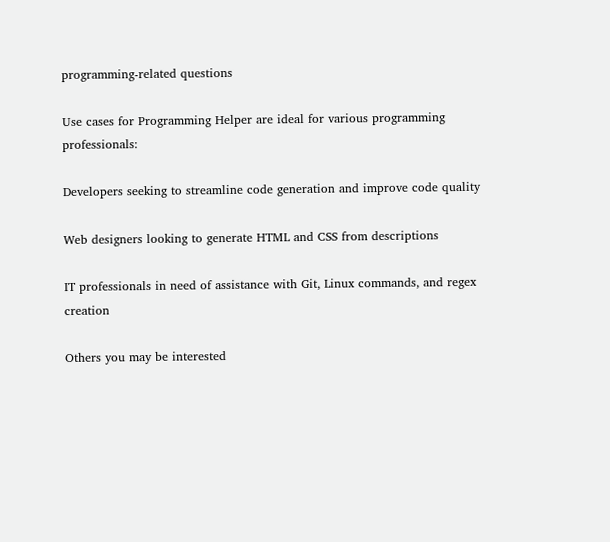programming-related questions

Use cases for Programming Helper are ideal for various programming professionals:

Developers seeking to streamline code generation and improve code quality

Web designers looking to generate HTML and CSS from descriptions

IT professionals in need of assistance with Git, Linux commands, and regex creation

Others you may be interested